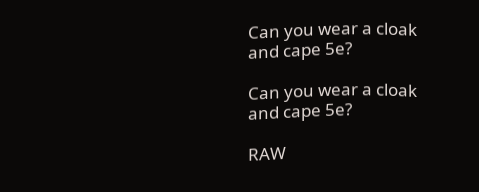Can you wear a cloak and cape 5e?

Can you wear a cloak and cape 5e?

RAW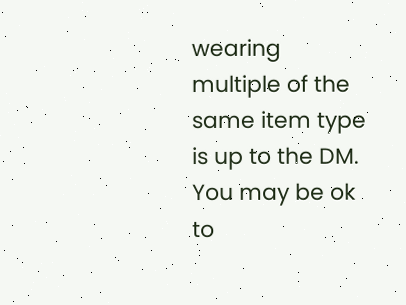wearing multiple of the same item type is up to the DM. You may be ok to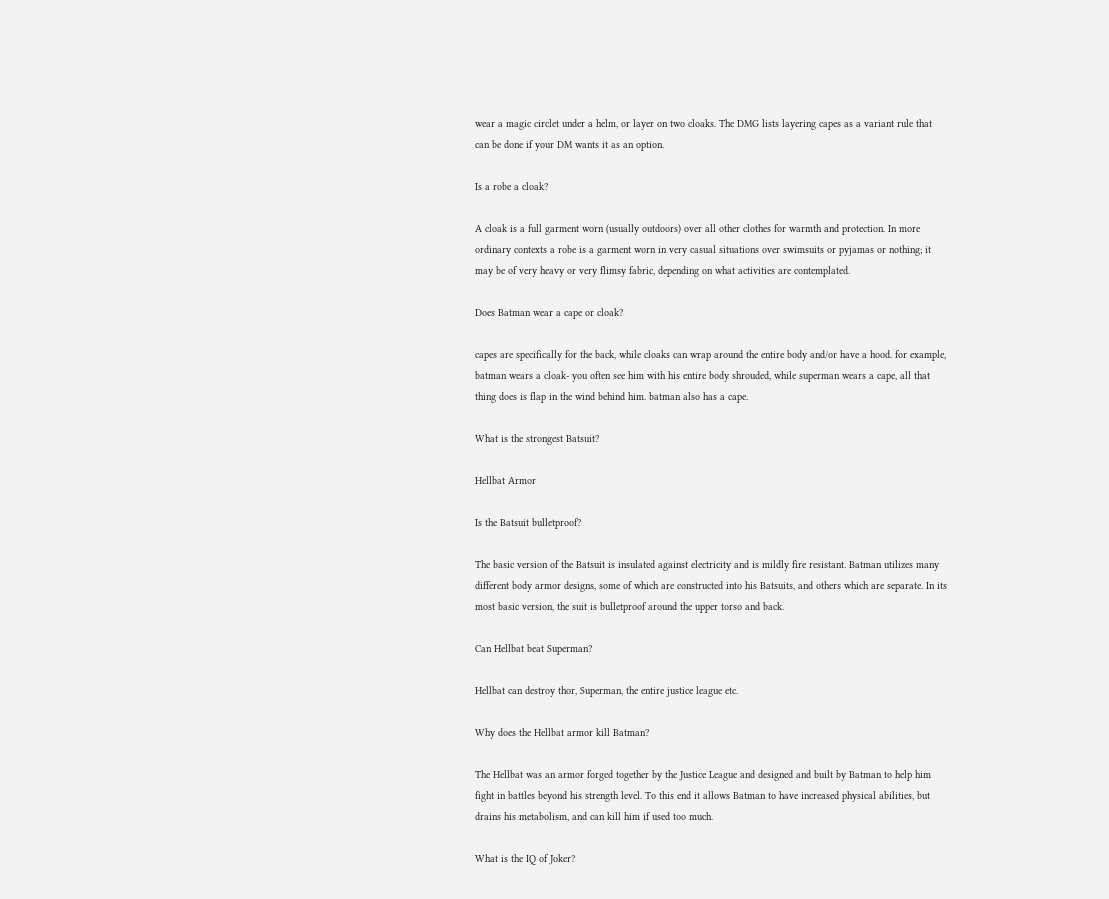wear a magic circlet under a helm, or layer on two cloaks. The DMG lists layering capes as a variant rule that can be done if your DM wants it as an option.

Is a robe a cloak?

A cloak is a full garment worn (usually outdoors) over all other clothes for warmth and protection. In more ordinary contexts a robe is a garment worn in very casual situations over swimsuits or pyjamas or nothing; it may be of very heavy or very flimsy fabric, depending on what activities are contemplated.

Does Batman wear a cape or cloak?

capes are specifically for the back, while cloaks can wrap around the entire body and/or have a hood. for example, batman wears a cloak- you often see him with his entire body shrouded, while superman wears a cape, all that thing does is flap in the wind behind him. batman also has a cape.

What is the strongest Batsuit?

Hellbat Armor

Is the Batsuit bulletproof?

The basic version of the Batsuit is insulated against electricity and is mildly fire resistant. Batman utilizes many different body armor designs, some of which are constructed into his Batsuits, and others which are separate. In its most basic version, the suit is bulletproof around the upper torso and back.

Can Hellbat beat Superman?

Hellbat can destroy thor, Superman, the entire justice league etc.

Why does the Hellbat armor kill Batman?

The Hellbat was an armor forged together by the Justice League and designed and built by Batman to help him fight in battles beyond his strength level. To this end it allows Batman to have increased physical abilities, but drains his metabolism, and can kill him if used too much.

What is the IQ of Joker?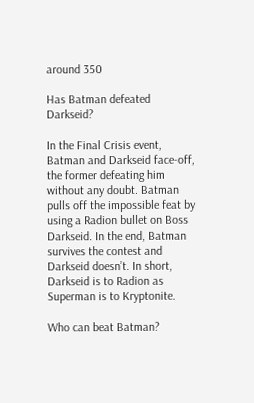around 350

Has Batman defeated Darkseid?

In the Final Crisis event, Batman and Darkseid face-off, the former defeating him without any doubt. Batman pulls off the impossible feat by using a Radion bullet on Boss Darkseid. In the end, Batman survives the contest and Darkseid doesn’t. In short, Darkseid is to Radion as Superman is to Kryptonite.

Who can beat Batman?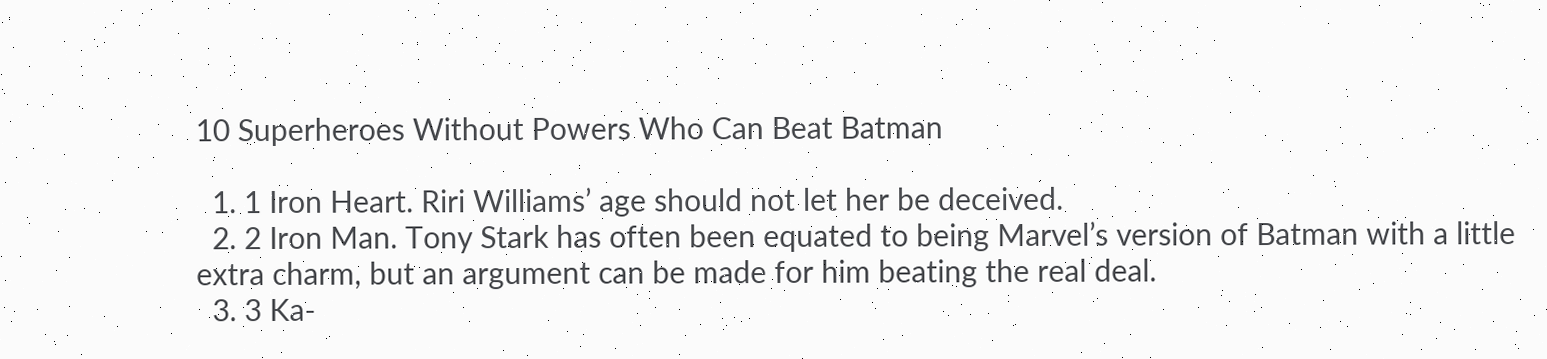10 Superheroes Without Powers Who Can Beat Batman

  1. 1 Iron Heart. Riri Williams’ age should not let her be deceived.
  2. 2 Iron Man. Tony Stark has often been equated to being Marvel’s version of Batman with a little extra charm, but an argument can be made for him beating the real deal.
  3. 3 Ka-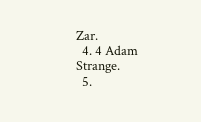Zar.
  4. 4 Adam Strange.
  5.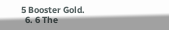5 Booster Gold.
  6. 6 The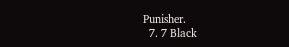Punisher.
  7. 7 Black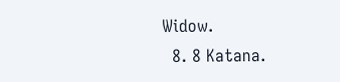Widow.
  8. 8 Katana.